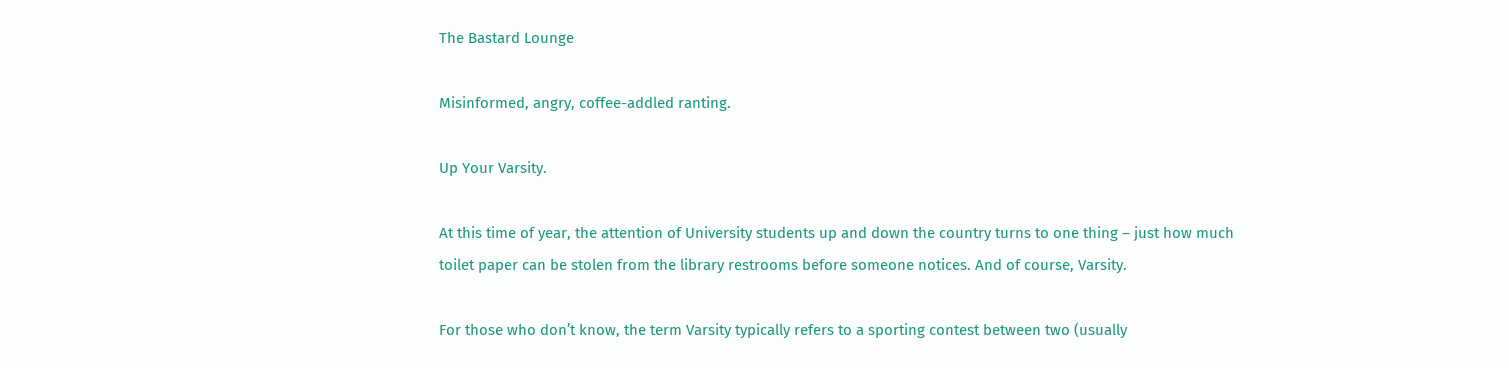The Bastard Lounge

Misinformed, angry, coffee-addled ranting.

Up Your Varsity.

At this time of year, the attention of University students up and down the country turns to one thing – just how much toilet paper can be stolen from the library restrooms before someone notices. And of course, Varsity.

For those who don’t know, the term Varsity typically refers to a sporting contest between two (usually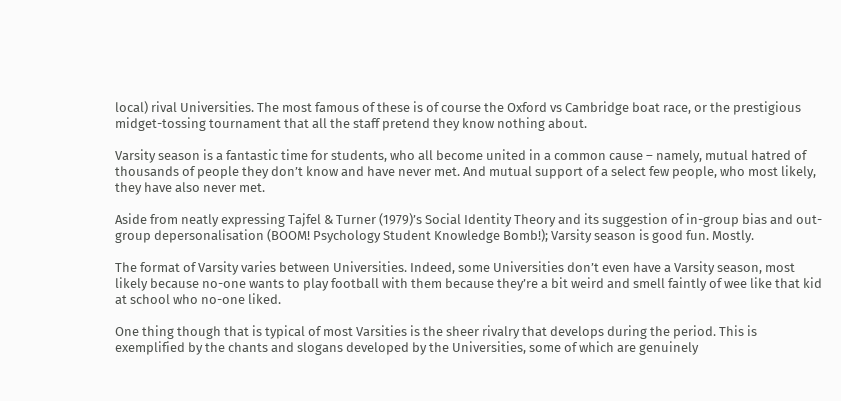local) rival Universities. The most famous of these is of course the Oxford vs Cambridge boat race, or the prestigious midget-tossing tournament that all the staff pretend they know nothing about.

Varsity season is a fantastic time for students, who all become united in a common cause – namely, mutual hatred of thousands of people they don’t know and have never met. And mutual support of a select few people, who most likely, they have also never met.

Aside from neatly expressing Tajfel & Turner (1979)’s Social Identity Theory and its suggestion of in-group bias and out-group depersonalisation (BOOM! Psychology Student Knowledge Bomb!); Varsity season is good fun. Mostly.

The format of Varsity varies between Universities. Indeed, some Universities don’t even have a Varsity season, most likely because no-one wants to play football with them because they’re a bit weird and smell faintly of wee like that kid at school who no-one liked.

One thing though that is typical of most Varsities is the sheer rivalry that develops during the period. This is exemplified by the chants and slogans developed by the Universities, some of which are genuinely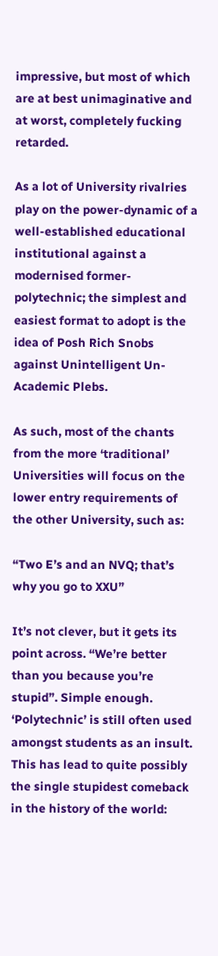impressive, but most of which are at best unimaginative and at worst, completely fucking retarded.

As a lot of University rivalries play on the power-dynamic of a well-established educational institutional against a modernised former-polytechnic; the simplest and easiest format to adopt is the idea of Posh Rich Snobs against Unintelligent Un-Academic Plebs.

As such, most of the chants from the more ‘traditional’ Universities will focus on the lower entry requirements of the other University, such as:

“Two E’s and an NVQ; that’s why you go to XXU”

It’s not clever, but it gets its point across. “We’re better than you because you’re stupid”. Simple enough. ‘Polytechnic’ is still often used amongst students as an insult. This has lead to quite possibly the single stupidest comeback in the history of the world: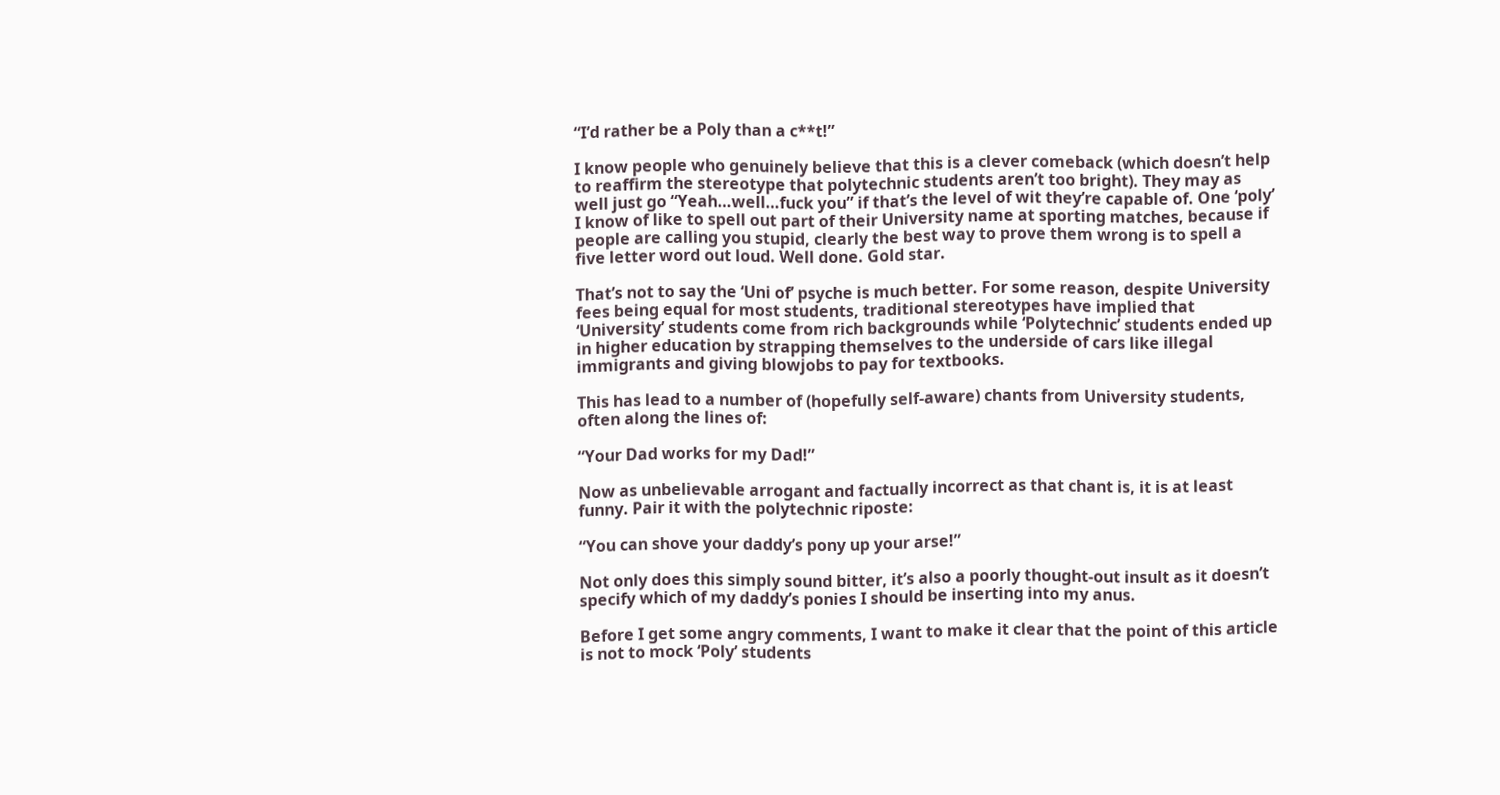“I’d rather be a Poly than a c**t!”

I know people who genuinely believe that this is a clever comeback (which doesn’t help to reaffirm the stereotype that polytechnic students aren’t too bright). They may as well just go “Yeah…well…fuck you” if that’s the level of wit they’re capable of. One ‘poly’ I know of like to spell out part of their University name at sporting matches, because if people are calling you stupid, clearly the best way to prove them wrong is to spell a five letter word out loud. Well done. Gold star.

That’s not to say the ‘Uni of’ psyche is much better. For some reason, despite University fees being equal for most students, traditional stereotypes have implied that ‘University’ students come from rich backgrounds while ‘Polytechnic’ students ended up in higher education by strapping themselves to the underside of cars like illegal immigrants and giving blowjobs to pay for textbooks.

This has lead to a number of (hopefully self-aware) chants from University students, often along the lines of:

“Your Dad works for my Dad!”

Now as unbelievable arrogant and factually incorrect as that chant is, it is at least funny. Pair it with the polytechnic riposte:

“You can shove your daddy’s pony up your arse!”

Not only does this simply sound bitter, it’s also a poorly thought-out insult as it doesn’t specify which of my daddy’s ponies I should be inserting into my anus.

Before I get some angry comments, I want to make it clear that the point of this article is not to mock ‘Poly’ students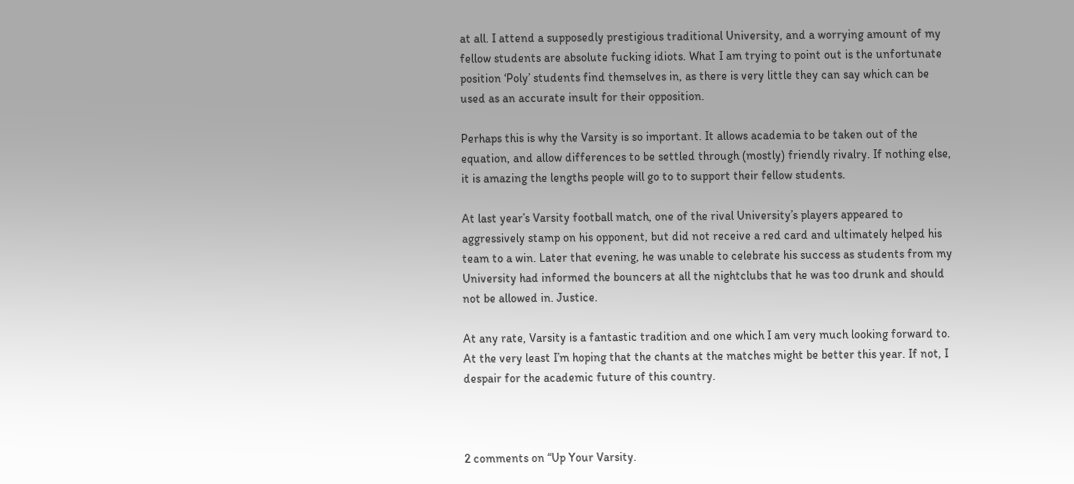at all. I attend a supposedly prestigious traditional University, and a worrying amount of my fellow students are absolute fucking idiots. What I am trying to point out is the unfortunate position ‘Poly’ students find themselves in, as there is very little they can say which can be used as an accurate insult for their opposition.

Perhaps this is why the Varsity is so important. It allows academia to be taken out of the equation, and allow differences to be settled through (mostly) friendly rivalry. If nothing else, it is amazing the lengths people will go to to support their fellow students.

At last year’s Varsity football match, one of the rival University’s players appeared to aggressively stamp on his opponent, but did not receive a red card and ultimately helped his team to a win. Later that evening, he was unable to celebrate his success as students from my University had informed the bouncers at all the nightclubs that he was too drunk and should not be allowed in. Justice.

At any rate, Varsity is a fantastic tradition and one which I am very much looking forward to. At the very least I’m hoping that the chants at the matches might be better this year. If not, I despair for the academic future of this country.



2 comments on “Up Your Varsity.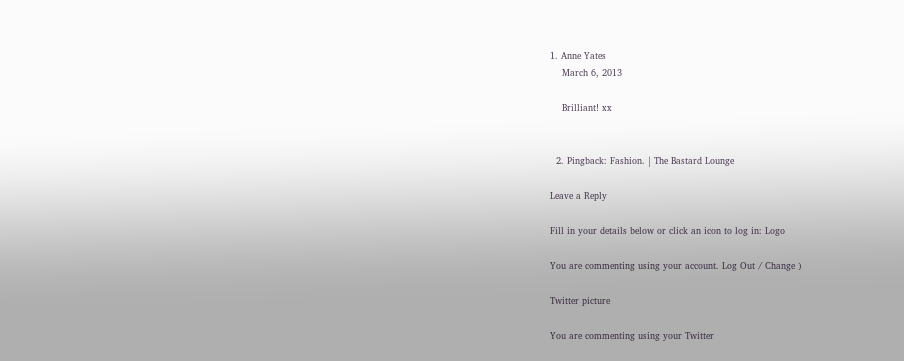1. Anne Yates
    March 6, 2013

    Brilliant! xx


  2. Pingback: Fashion. | The Bastard Lounge

Leave a Reply

Fill in your details below or click an icon to log in: Logo

You are commenting using your account. Log Out / Change )

Twitter picture

You are commenting using your Twitter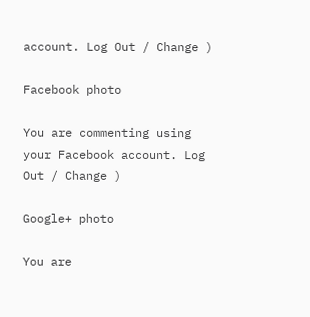account. Log Out / Change )

Facebook photo

You are commenting using your Facebook account. Log Out / Change )

Google+ photo

You are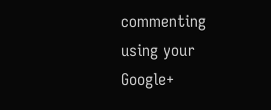commenting using your Google+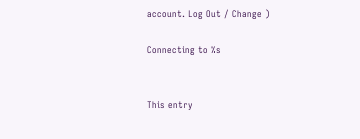account. Log Out / Change )

Connecting to %s


This entry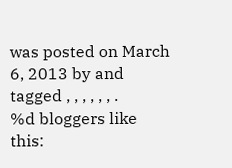was posted on March 6, 2013 by and tagged , , , , , , .
%d bloggers like this: